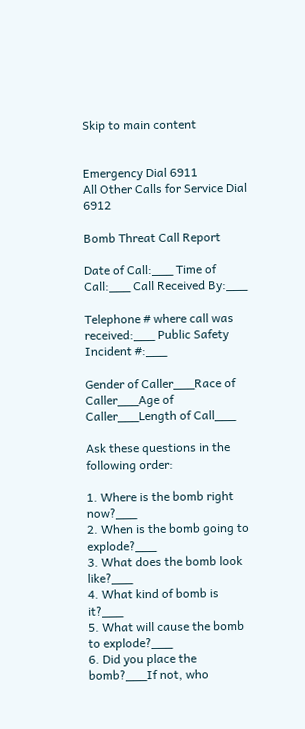Skip to main content


Emergency Dial 6911
All Other Calls for Service Dial 6912

Bomb Threat Call Report

Date of Call:___ Time of Call:___ Call Received By:___

Telephone # where call was received:___ Public Safety Incident #:___

Gender of Caller___Race of Caller___Age of Caller___Length of Call___

Ask these questions in the following order:

1. Where is the bomb right now?___
2. When is the bomb going to explode?___
3. What does the bomb look like?___
4. What kind of bomb is it?___
5. What will cause the bomb to explode?___
6. Did you place the bomb?___If not, who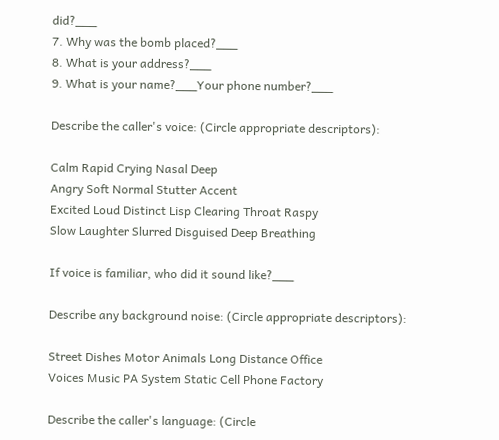did?___
7. Why was the bomb placed?___
8. What is your address?___
9. What is your name?___Your phone number?___

Describe the caller's voice: (Circle appropriate descriptors):

Calm Rapid Crying Nasal Deep
Angry Soft Normal Stutter Accent
Excited Loud Distinct Lisp Clearing Throat Raspy
Slow Laughter Slurred Disguised Deep Breathing

If voice is familiar, who did it sound like?___

Describe any background noise: (Circle appropriate descriptors):

Street Dishes Motor Animals Long Distance Office
Voices Music PA System Static Cell Phone Factory

Describe the caller's language: (Circle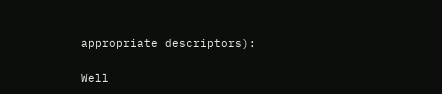appropriate descriptors):

Well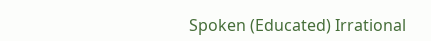Spoken (Educated) Irrational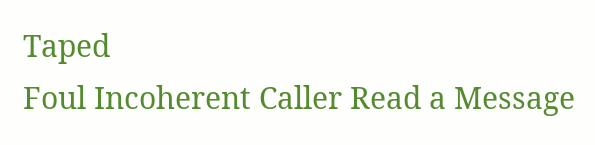Taped
Foul Incoherent Caller Read a Message